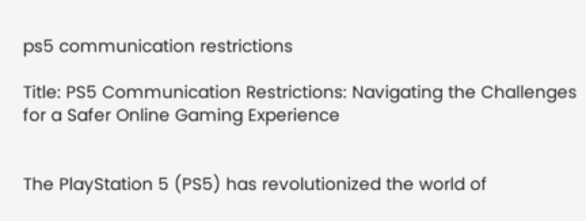ps5 communication restrictions

Title: PS5 Communication Restrictions: Navigating the Challenges for a Safer Online Gaming Experience


The PlayStation 5 (PS5) has revolutionized the world of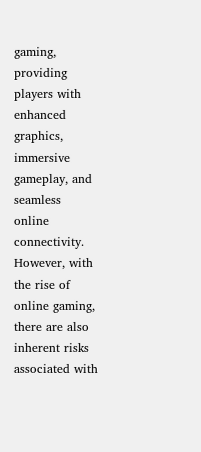gaming, providing players with enhanced graphics, immersive gameplay, and seamless online connectivity. However, with the rise of online gaming, there are also inherent risks associated with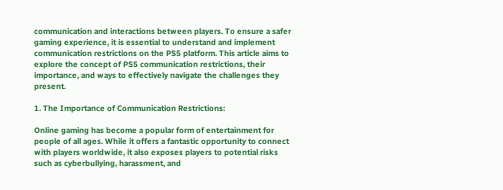communication and interactions between players. To ensure a safer gaming experience, it is essential to understand and implement communication restrictions on the PS5 platform. This article aims to explore the concept of PS5 communication restrictions, their importance, and ways to effectively navigate the challenges they present.

1. The Importance of Communication Restrictions:

Online gaming has become a popular form of entertainment for people of all ages. While it offers a fantastic opportunity to connect with players worldwide, it also exposes players to potential risks such as cyberbullying, harassment, and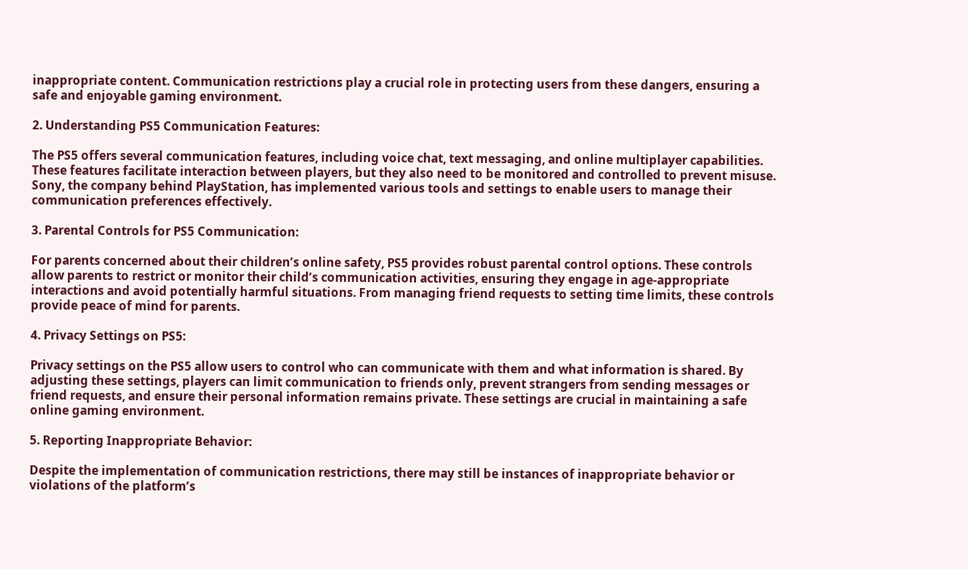inappropriate content. Communication restrictions play a crucial role in protecting users from these dangers, ensuring a safe and enjoyable gaming environment.

2. Understanding PS5 Communication Features:

The PS5 offers several communication features, including voice chat, text messaging, and online multiplayer capabilities. These features facilitate interaction between players, but they also need to be monitored and controlled to prevent misuse. Sony, the company behind PlayStation, has implemented various tools and settings to enable users to manage their communication preferences effectively.

3. Parental Controls for PS5 Communication:

For parents concerned about their children’s online safety, PS5 provides robust parental control options. These controls allow parents to restrict or monitor their child’s communication activities, ensuring they engage in age-appropriate interactions and avoid potentially harmful situations. From managing friend requests to setting time limits, these controls provide peace of mind for parents.

4. Privacy Settings on PS5:

Privacy settings on the PS5 allow users to control who can communicate with them and what information is shared. By adjusting these settings, players can limit communication to friends only, prevent strangers from sending messages or friend requests, and ensure their personal information remains private. These settings are crucial in maintaining a safe online gaming environment.

5. Reporting Inappropriate Behavior:

Despite the implementation of communication restrictions, there may still be instances of inappropriate behavior or violations of the platform’s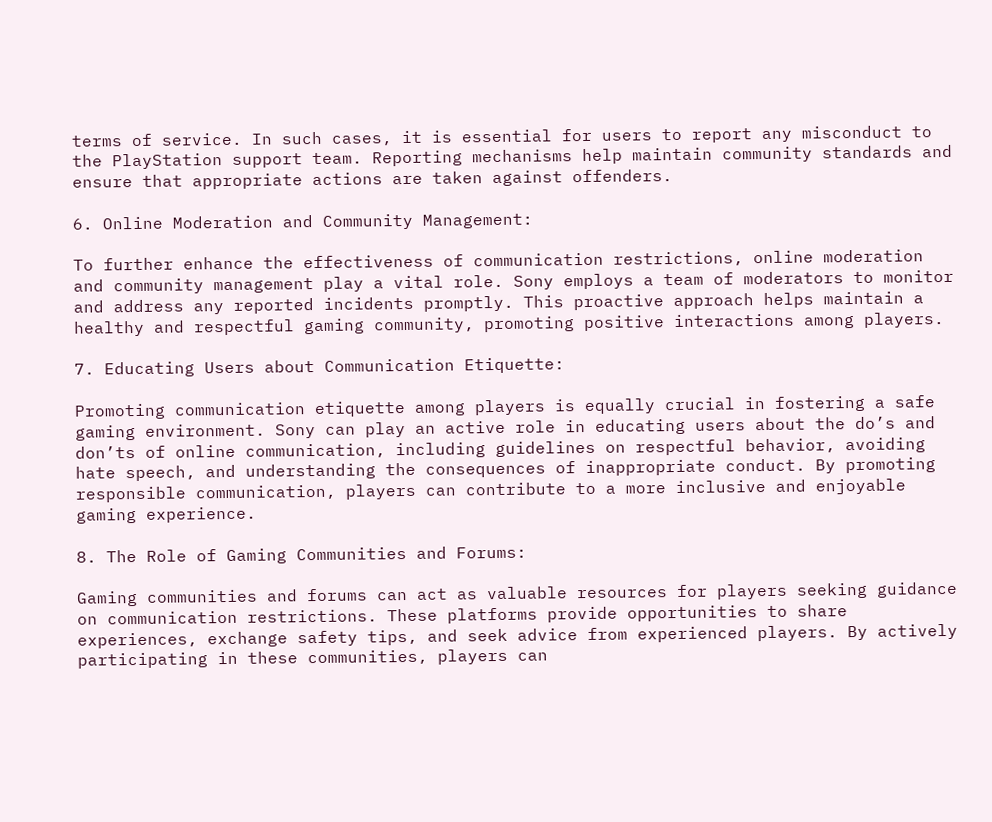terms of service. In such cases, it is essential for users to report any misconduct to the PlayStation support team. Reporting mechanisms help maintain community standards and ensure that appropriate actions are taken against offenders.

6. Online Moderation and Community Management:

To further enhance the effectiveness of communication restrictions, online moderation and community management play a vital role. Sony employs a team of moderators to monitor and address any reported incidents promptly. This proactive approach helps maintain a healthy and respectful gaming community, promoting positive interactions among players.

7. Educating Users about Communication Etiquette:

Promoting communication etiquette among players is equally crucial in fostering a safe gaming environment. Sony can play an active role in educating users about the do’s and don’ts of online communication, including guidelines on respectful behavior, avoiding hate speech, and understanding the consequences of inappropriate conduct. By promoting responsible communication, players can contribute to a more inclusive and enjoyable gaming experience.

8. The Role of Gaming Communities and Forums:

Gaming communities and forums can act as valuable resources for players seeking guidance on communication restrictions. These platforms provide opportunities to share experiences, exchange safety tips, and seek advice from experienced players. By actively participating in these communities, players can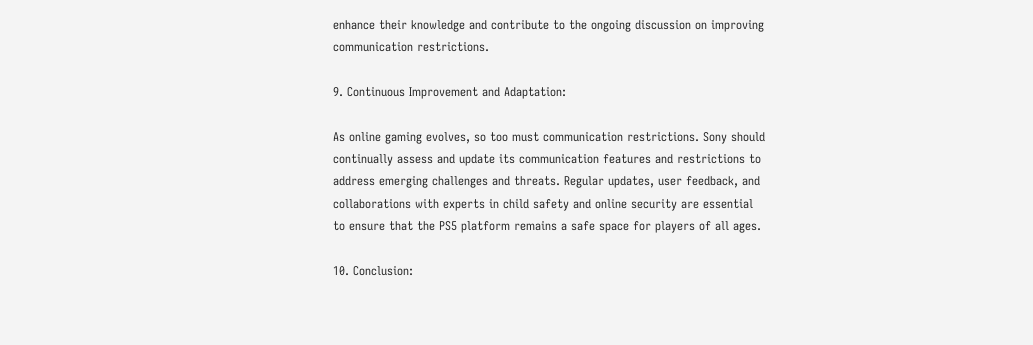enhance their knowledge and contribute to the ongoing discussion on improving communication restrictions.

9. Continuous Improvement and Adaptation:

As online gaming evolves, so too must communication restrictions. Sony should continually assess and update its communication features and restrictions to address emerging challenges and threats. Regular updates, user feedback, and collaborations with experts in child safety and online security are essential to ensure that the PS5 platform remains a safe space for players of all ages.

10. Conclusion: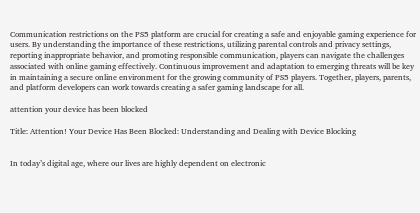Communication restrictions on the PS5 platform are crucial for creating a safe and enjoyable gaming experience for users. By understanding the importance of these restrictions, utilizing parental controls and privacy settings, reporting inappropriate behavior, and promoting responsible communication, players can navigate the challenges associated with online gaming effectively. Continuous improvement and adaptation to emerging threats will be key in maintaining a secure online environment for the growing community of PS5 players. Together, players, parents, and platform developers can work towards creating a safer gaming landscape for all.

attention your device has been blocked

Title: Attention! Your Device Has Been Blocked: Understanding and Dealing with Device Blocking


In today’s digital age, where our lives are highly dependent on electronic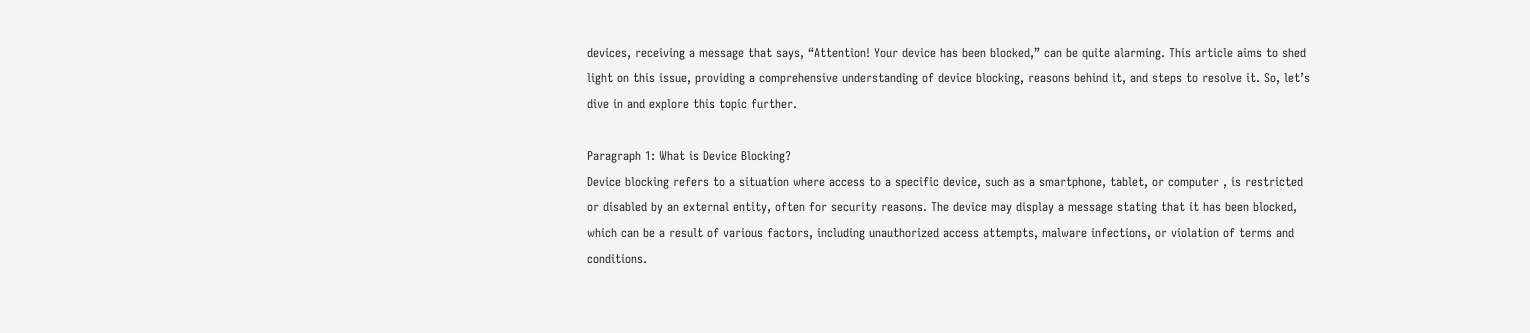devices, receiving a message that says, “Attention! Your device has been blocked,” can be quite alarming. This article aims to shed light on this issue, providing a comprehensive understanding of device blocking, reasons behind it, and steps to resolve it. So, let’s dive in and explore this topic further.

Paragraph 1: What is Device Blocking?
Device blocking refers to a situation where access to a specific device, such as a smartphone, tablet, or computer , is restricted or disabled by an external entity, often for security reasons. The device may display a message stating that it has been blocked, which can be a result of various factors, including unauthorized access attempts, malware infections, or violation of terms and conditions.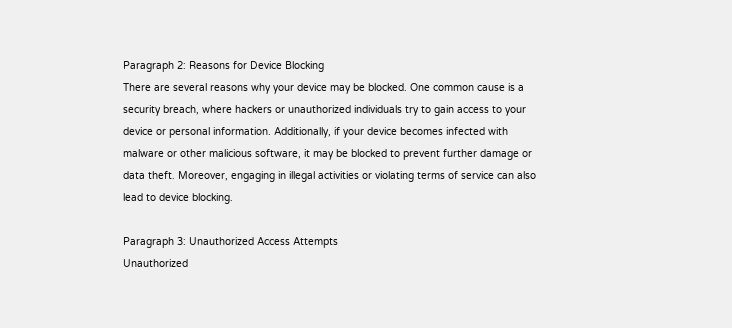Paragraph 2: Reasons for Device Blocking
There are several reasons why your device may be blocked. One common cause is a security breach, where hackers or unauthorized individuals try to gain access to your device or personal information. Additionally, if your device becomes infected with malware or other malicious software, it may be blocked to prevent further damage or data theft. Moreover, engaging in illegal activities or violating terms of service can also lead to device blocking.

Paragraph 3: Unauthorized Access Attempts
Unauthorized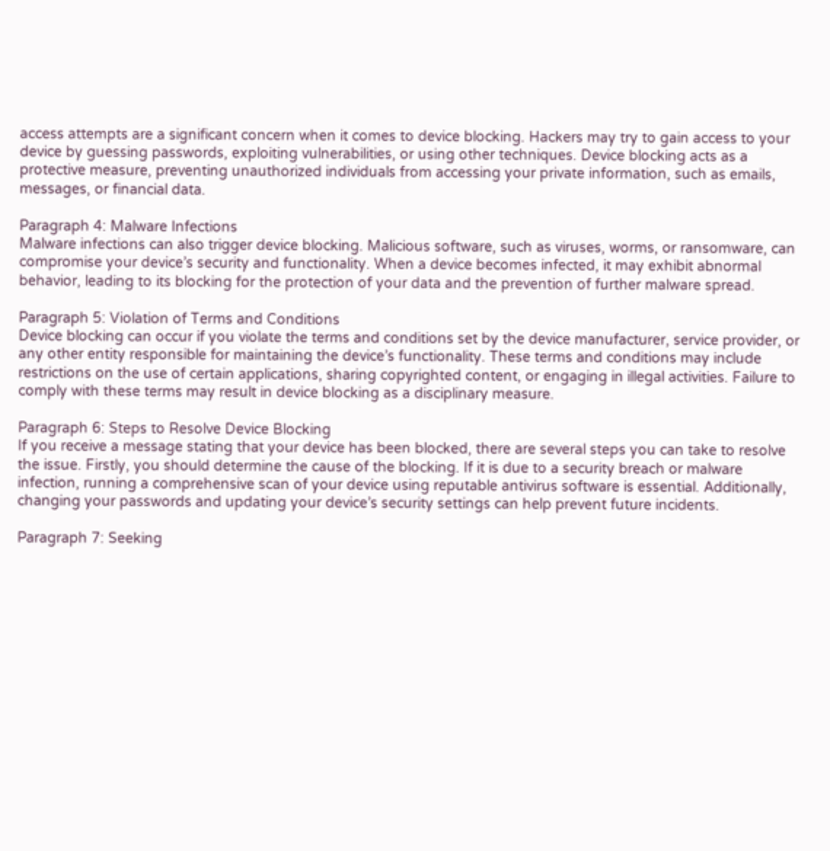access attempts are a significant concern when it comes to device blocking. Hackers may try to gain access to your device by guessing passwords, exploiting vulnerabilities, or using other techniques. Device blocking acts as a protective measure, preventing unauthorized individuals from accessing your private information, such as emails, messages, or financial data.

Paragraph 4: Malware Infections
Malware infections can also trigger device blocking. Malicious software, such as viruses, worms, or ransomware, can compromise your device’s security and functionality. When a device becomes infected, it may exhibit abnormal behavior, leading to its blocking for the protection of your data and the prevention of further malware spread.

Paragraph 5: Violation of Terms and Conditions
Device blocking can occur if you violate the terms and conditions set by the device manufacturer, service provider, or any other entity responsible for maintaining the device’s functionality. These terms and conditions may include restrictions on the use of certain applications, sharing copyrighted content, or engaging in illegal activities. Failure to comply with these terms may result in device blocking as a disciplinary measure.

Paragraph 6: Steps to Resolve Device Blocking
If you receive a message stating that your device has been blocked, there are several steps you can take to resolve the issue. Firstly, you should determine the cause of the blocking. If it is due to a security breach or malware infection, running a comprehensive scan of your device using reputable antivirus software is essential. Additionally, changing your passwords and updating your device’s security settings can help prevent future incidents.

Paragraph 7: Seeking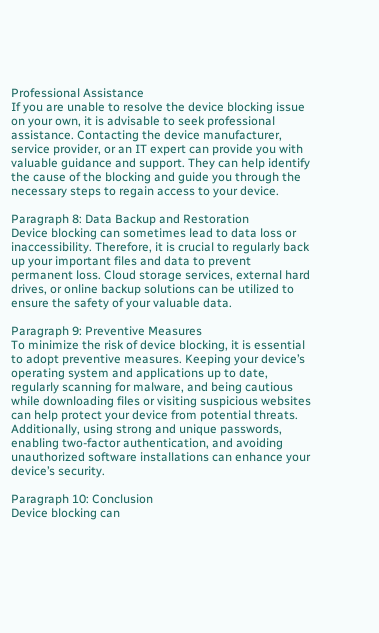Professional Assistance
If you are unable to resolve the device blocking issue on your own, it is advisable to seek professional assistance. Contacting the device manufacturer, service provider, or an IT expert can provide you with valuable guidance and support. They can help identify the cause of the blocking and guide you through the necessary steps to regain access to your device.

Paragraph 8: Data Backup and Restoration
Device blocking can sometimes lead to data loss or inaccessibility. Therefore, it is crucial to regularly back up your important files and data to prevent permanent loss. Cloud storage services, external hard drives, or online backup solutions can be utilized to ensure the safety of your valuable data.

Paragraph 9: Preventive Measures
To minimize the risk of device blocking, it is essential to adopt preventive measures. Keeping your device’s operating system and applications up to date, regularly scanning for malware, and being cautious while downloading files or visiting suspicious websites can help protect your device from potential threats. Additionally, using strong and unique passwords, enabling two-factor authentication, and avoiding unauthorized software installations can enhance your device’s security.

Paragraph 10: Conclusion
Device blocking can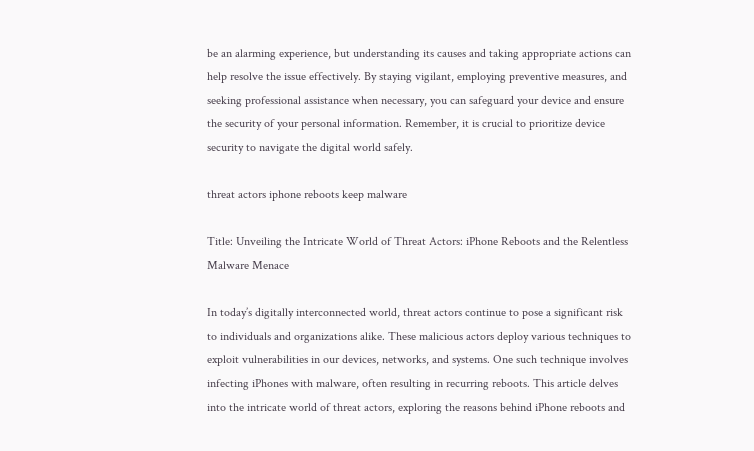be an alarming experience, but understanding its causes and taking appropriate actions can help resolve the issue effectively. By staying vigilant, employing preventive measures, and seeking professional assistance when necessary, you can safeguard your device and ensure the security of your personal information. Remember, it is crucial to prioritize device security to navigate the digital world safely.

threat actors iphone reboots keep malware

Title: Unveiling the Intricate World of Threat Actors: iPhone Reboots and the Relentless Malware Menace

In today’s digitally interconnected world, threat actors continue to pose a significant risk to individuals and organizations alike. These malicious actors deploy various techniques to exploit vulnerabilities in our devices, networks, and systems. One such technique involves infecting iPhones with malware, often resulting in recurring reboots. This article delves into the intricate world of threat actors, exploring the reasons behind iPhone reboots and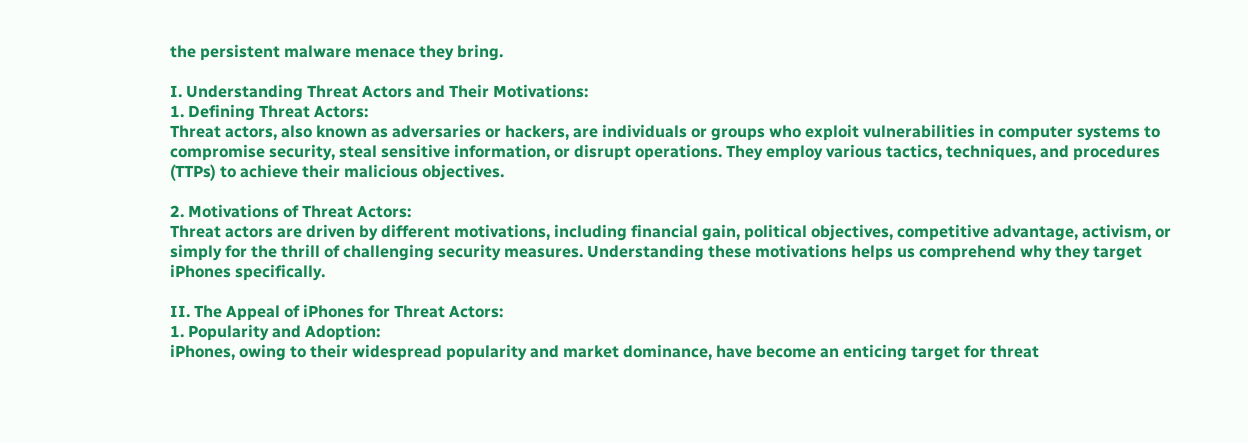the persistent malware menace they bring.

I. Understanding Threat Actors and Their Motivations:
1. Defining Threat Actors:
Threat actors, also known as adversaries or hackers, are individuals or groups who exploit vulnerabilities in computer systems to compromise security, steal sensitive information, or disrupt operations. They employ various tactics, techniques, and procedures (TTPs) to achieve their malicious objectives.

2. Motivations of Threat Actors:
Threat actors are driven by different motivations, including financial gain, political objectives, competitive advantage, activism, or simply for the thrill of challenging security measures. Understanding these motivations helps us comprehend why they target iPhones specifically.

II. The Appeal of iPhones for Threat Actors:
1. Popularity and Adoption:
iPhones, owing to their widespread popularity and market dominance, have become an enticing target for threat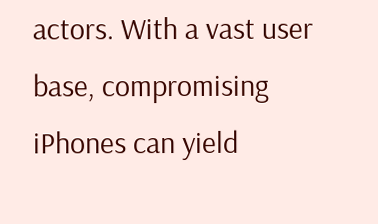actors. With a vast user base, compromising iPhones can yield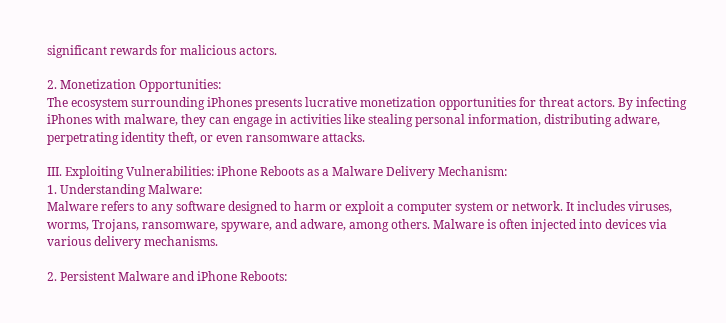significant rewards for malicious actors.

2. Monetization Opportunities:
The ecosystem surrounding iPhones presents lucrative monetization opportunities for threat actors. By infecting iPhones with malware, they can engage in activities like stealing personal information, distributing adware, perpetrating identity theft, or even ransomware attacks.

III. Exploiting Vulnerabilities: iPhone Reboots as a Malware Delivery Mechanism:
1. Understanding Malware:
Malware refers to any software designed to harm or exploit a computer system or network. It includes viruses, worms, Trojans, ransomware, spyware, and adware, among others. Malware is often injected into devices via various delivery mechanisms.

2. Persistent Malware and iPhone Reboots: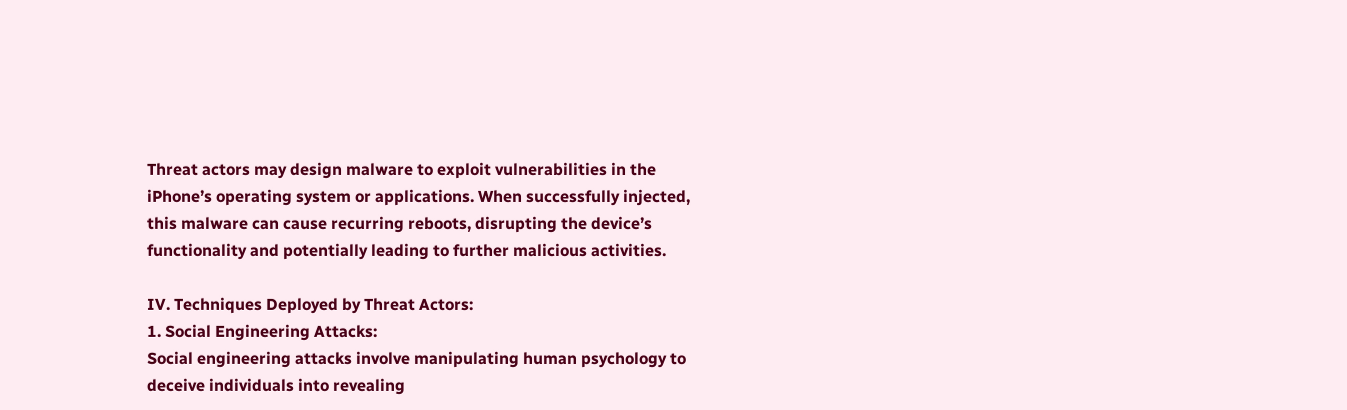Threat actors may design malware to exploit vulnerabilities in the iPhone’s operating system or applications. When successfully injected, this malware can cause recurring reboots, disrupting the device’s functionality and potentially leading to further malicious activities.

IV. Techniques Deployed by Threat Actors:
1. Social Engineering Attacks:
Social engineering attacks involve manipulating human psychology to deceive individuals into revealing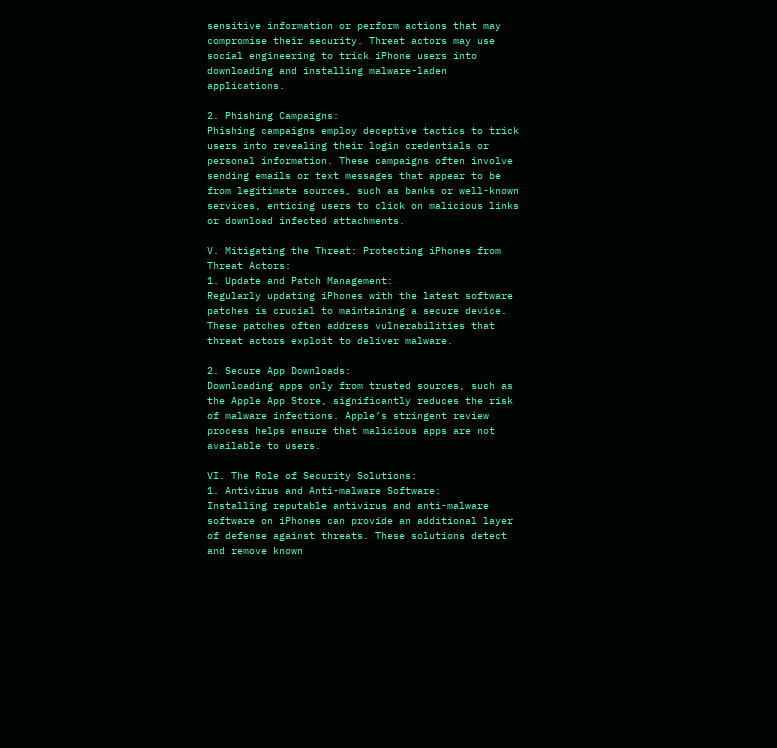sensitive information or perform actions that may compromise their security. Threat actors may use social engineering to trick iPhone users into downloading and installing malware-laden applications.

2. Phishing Campaigns:
Phishing campaigns employ deceptive tactics to trick users into revealing their login credentials or personal information. These campaigns often involve sending emails or text messages that appear to be from legitimate sources, such as banks or well-known services, enticing users to click on malicious links or download infected attachments.

V. Mitigating the Threat: Protecting iPhones from Threat Actors:
1. Update and Patch Management:
Regularly updating iPhones with the latest software patches is crucial to maintaining a secure device. These patches often address vulnerabilities that threat actors exploit to deliver malware.

2. Secure App Downloads:
Downloading apps only from trusted sources, such as the Apple App Store, significantly reduces the risk of malware infections. Apple’s stringent review process helps ensure that malicious apps are not available to users.

VI. The Role of Security Solutions:
1. Antivirus and Anti-malware Software:
Installing reputable antivirus and anti-malware software on iPhones can provide an additional layer of defense against threats. These solutions detect and remove known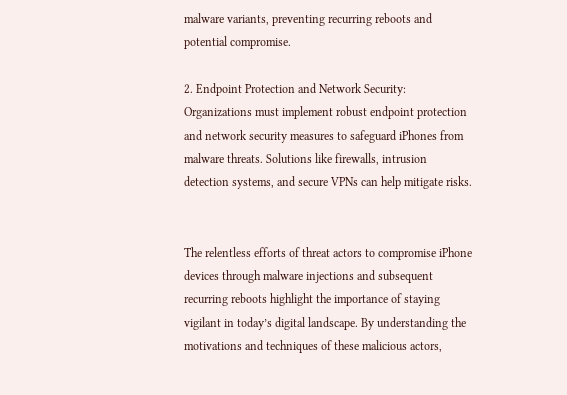malware variants, preventing recurring reboots and potential compromise.

2. Endpoint Protection and Network Security:
Organizations must implement robust endpoint protection and network security measures to safeguard iPhones from malware threats. Solutions like firewalls, intrusion detection systems, and secure VPNs can help mitigate risks.


The relentless efforts of threat actors to compromise iPhone devices through malware injections and subsequent recurring reboots highlight the importance of staying vigilant in today’s digital landscape. By understanding the motivations and techniques of these malicious actors,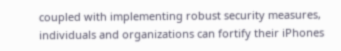coupled with implementing robust security measures, individuals and organizations can fortify their iPhones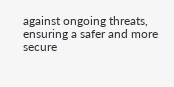against ongoing threats, ensuring a safer and more secure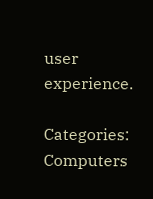user experience.

Categories: Computers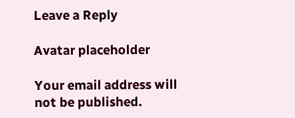Leave a Reply

Avatar placeholder

Your email address will not be published.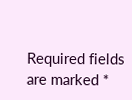Required fields are marked *